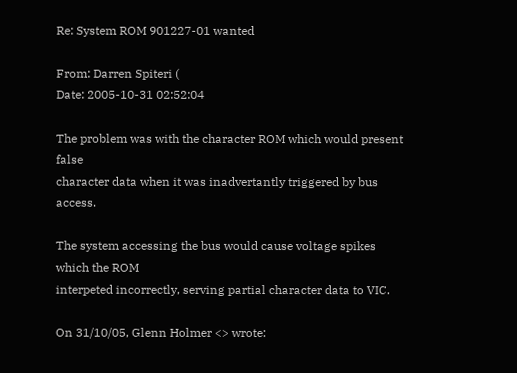Re: System ROM 901227-01 wanted

From: Darren Spiteri (
Date: 2005-10-31 02:52:04

The problem was with the character ROM which would present false
character data when it was inadvertantly triggered by bus access.

The system accessing the bus would cause voltage spikes which the ROM
interpeted incorrectly, serving partial character data to VIC.

On 31/10/05, Glenn Holmer <> wrote: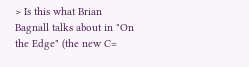> Is this what Brian Bagnall talks about in "On the Edge" (the new C=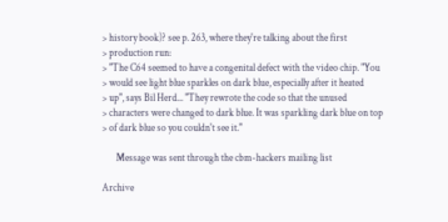> history book)? see p. 263, where they're talking about the first
> production run:
> "The C64 seemed to have a congenital defect with the video chip. "You
> would see light blue sparkles on dark blue, especially after it heated
> up", says Bil Herd... "They rewrote the code so that the unused
> characters were changed to dark blue. It was sparkling dark blue on top
> of dark blue so you couldn't see it."

       Message was sent through the cbm-hackers mailing list

Archive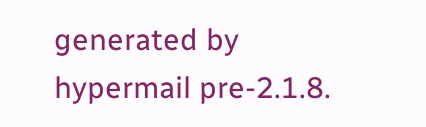generated by hypermail pre-2.1.8.